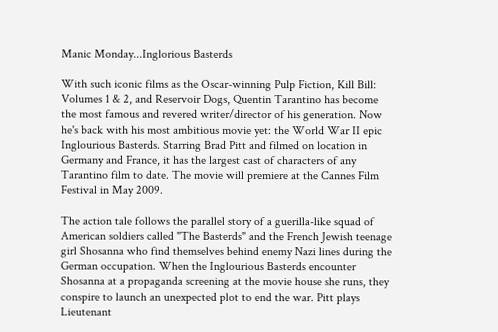Manic Monday...Inglorious Basterds

With such iconic films as the Oscar-winning Pulp Fiction, Kill Bill: Volumes 1 & 2, and Reservoir Dogs, Quentin Tarantino has become the most famous and revered writer/director of his generation. Now he's back with his most ambitious movie yet: the World War II epic Inglourious Basterds. Starring Brad Pitt and filmed on location in Germany and France, it has the largest cast of characters of any Tarantino film to date. The movie will premiere at the Cannes Film Festival in May 2009.

The action tale follows the parallel story of a guerilla-like squad of American soldiers called "The Basterds" and the French Jewish teenage girl Shosanna who find themselves behind enemy Nazi lines during the German occupation. When the Inglourious Basterds encounter Shosanna at a propaganda screening at the movie house she runs, they conspire to launch an unexpected plot to end the war. Pitt plays Lieutenant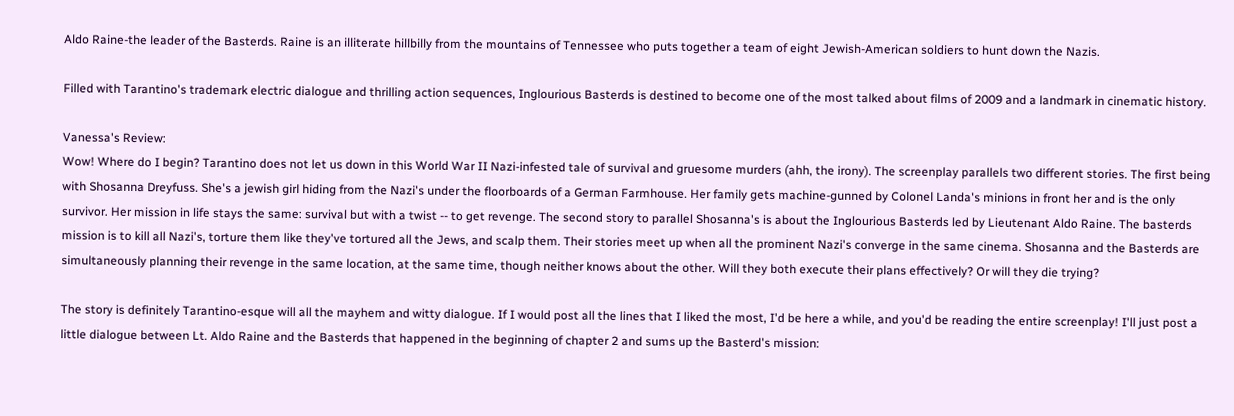Aldo Raine-the leader of the Basterds. Raine is an illiterate hillbilly from the mountains of Tennessee who puts together a team of eight Jewish-American soldiers to hunt down the Nazis.

Filled with Tarantino's trademark electric dialogue and thrilling action sequences, Inglourious Basterds is destined to become one of the most talked about films of 2009 and a landmark in cinematic history.

Vanessa's Review:
Wow! Where do I begin? Tarantino does not let us down in this World War II Nazi-infested tale of survival and gruesome murders (ahh, the irony). The screenplay parallels two different stories. The first being with Shosanna Dreyfuss. She's a jewish girl hiding from the Nazi's under the floorboards of a German Farmhouse. Her family gets machine-gunned by Colonel Landa's minions in front her and is the only survivor. Her mission in life stays the same: survival but with a twist -- to get revenge. The second story to parallel Shosanna's is about the Inglourious Basterds led by Lieutenant Aldo Raine. The basterds mission is to kill all Nazi's, torture them like they've tortured all the Jews, and scalp them. Their stories meet up when all the prominent Nazi's converge in the same cinema. Shosanna and the Basterds are simultaneously planning their revenge in the same location, at the same time, though neither knows about the other. Will they both execute their plans effectively? Or will they die trying?

The story is definitely Tarantino-esque will all the mayhem and witty dialogue. If I would post all the lines that I liked the most, I'd be here a while, and you'd be reading the entire screenplay! I'll just post a little dialogue between Lt. Aldo Raine and the Basterds that happened in the beginning of chapter 2 and sums up the Basterd's mission: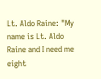Lt. Aldo Raine: "My name is Lt. Aldo Raine and I need me eight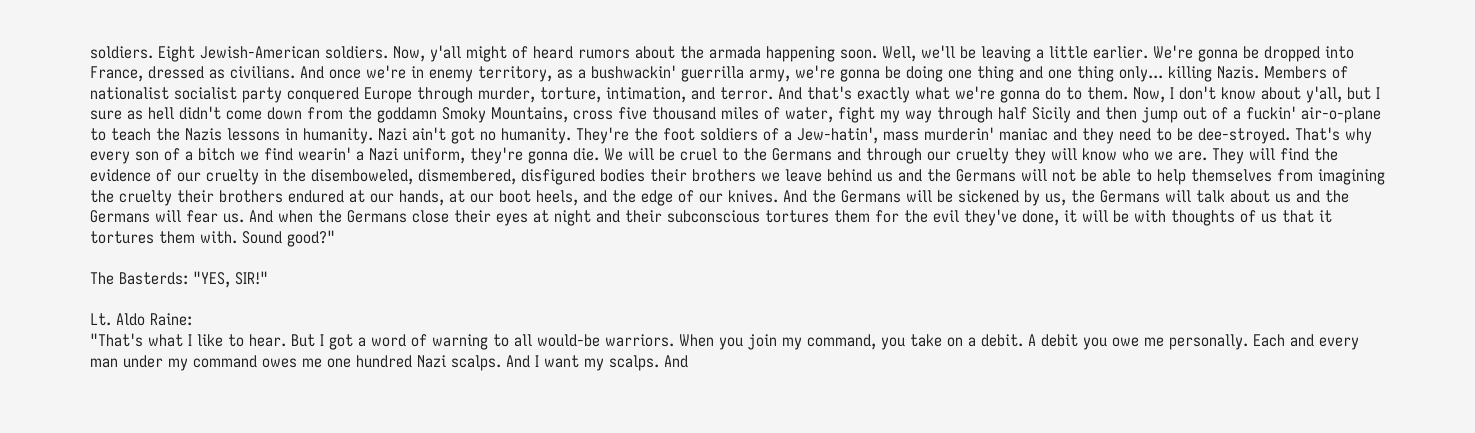soldiers. Eight Jewish-American soldiers. Now, y'all might of heard rumors about the armada happening soon. Well, we'll be leaving a little earlier. We're gonna be dropped into France, dressed as civilians. And once we're in enemy territory, as a bushwackin' guerrilla army, we're gonna be doing one thing and one thing only... killing Nazis. Members of nationalist socialist party conquered Europe through murder, torture, intimation, and terror. And that's exactly what we're gonna do to them. Now, I don't know about y'all, but I sure as hell didn't come down from the goddamn Smoky Mountains, cross five thousand miles of water, fight my way through half Sicily and then jump out of a fuckin' air-o-plane to teach the Nazis lessons in humanity. Nazi ain't got no humanity. They're the foot soldiers of a Jew-hatin', mass murderin' maniac and they need to be dee-stroyed. That's why every son of a bitch we find wearin' a Nazi uniform, they're gonna die. We will be cruel to the Germans and through our cruelty they will know who we are. They will find the evidence of our cruelty in the disemboweled, dismembered, disfigured bodies their brothers we leave behind us and the Germans will not be able to help themselves from imagining the cruelty their brothers endured at our hands, at our boot heels, and the edge of our knives. And the Germans will be sickened by us, the Germans will talk about us and the Germans will fear us. And when the Germans close their eyes at night and their subconscious tortures them for the evil they've done, it will be with thoughts of us that it tortures them with. Sound good?"

The Basterds: "YES, SIR!"

Lt. Aldo Raine:
"That's what I like to hear. But I got a word of warning to all would-be warriors. When you join my command, you take on a debit. A debit you owe me personally. Each and every man under my command owes me one hundred Nazi scalps. And I want my scalps. And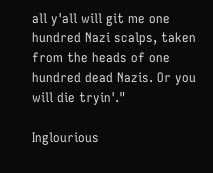all y'all will git me one hundred Nazi scalps, taken from the heads of one hundred dead Nazis. Or you will die tryin'."

Inglourious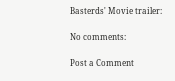Basterds' Movie trailer:

No comments:

Post a Comment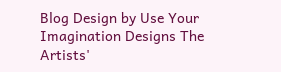Blog Design by Use Your Imagination Designs The Artists'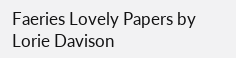Faeries Lovely Papers by Lorie Davison